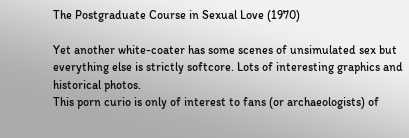The Postgraduate Course in Sexual Love (1970)

Yet another white-coater has some scenes of unsimulated sex but everything else is strictly softcore. Lots of interesting graphics and historical photos.
This porn curio is only of interest to fans (or archaeologists) of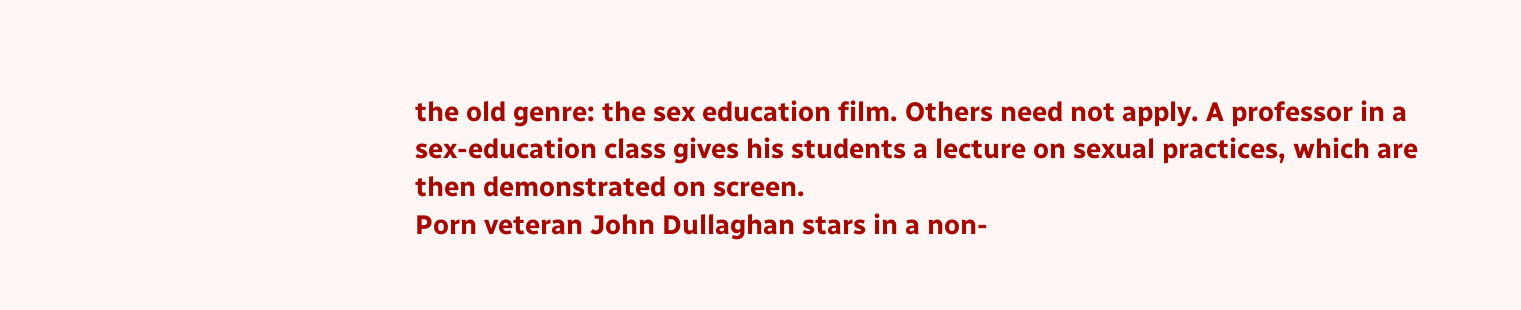the old genre: the sex education film. Others need not apply. A professor in a sex-education class gives his students a lecture on sexual practices, which are then demonstrated on screen.
Porn veteran John Dullaghan stars in a non-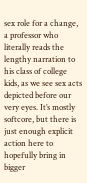sex role for a change, a professor who literally reads the lengthy narration to his class of college kids, as we see sex acts depicted before our very eyes. It’s mostly softcore, but there is just enough explicit action here to hopefully bring in bigger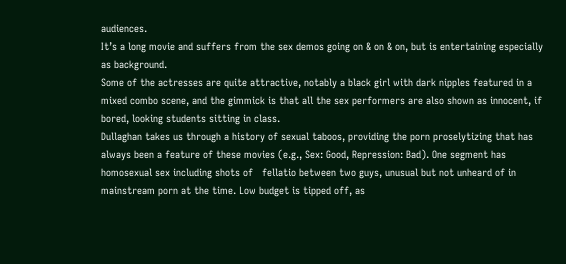audiences.
It’s a long movie and suffers from the sex demos going on & on & on, but is entertaining especially as background.
Some of the actresses are quite attractive, notably a black girl with dark nipples featured in a mixed combo scene, and the gimmick is that all the sex performers are also shown as innocent, if bored, looking students sitting in class.
Dullaghan takes us through a history of sexual taboos, providing the porn proselytizing that has always been a feature of these movies (e.g., Sex: Good, Repression: Bad). One segment has homosexual sex including shots of   fellatio between two guys, unusual but not unheard of in mainstream porn at the time. Low budget is tipped off, as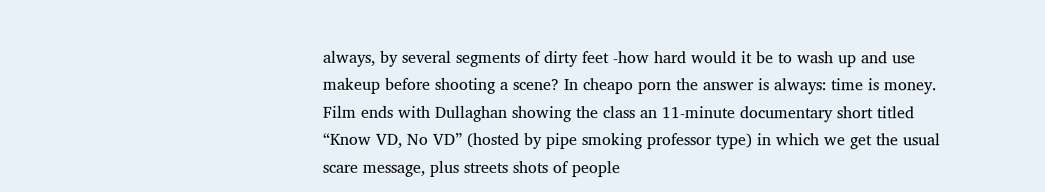always, by several segments of dirty feet -how hard would it be to wash up and use makeup before shooting a scene? In cheapo porn the answer is always: time is money.
Film ends with Dullaghan showing the class an 11-minute documentary short titled “Know VD, No VD” (hosted by pipe smoking professor type) in which we get the usual scare message, plus streets shots of people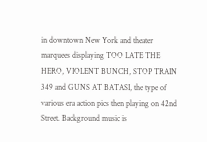in downtown New York and theater marquees displaying TOO LATE THE HERO, VIOLENT BUNCH, STOP TRAIN 349 and GUNS AT BATASI, the type of various era action pics then playing on 42nd Street. Background music is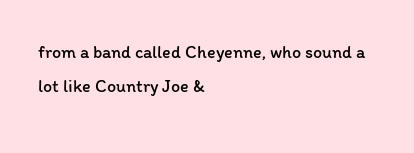from a band called Cheyenne, who sound a lot like Country Joe &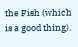the Fish (which is a good thing).